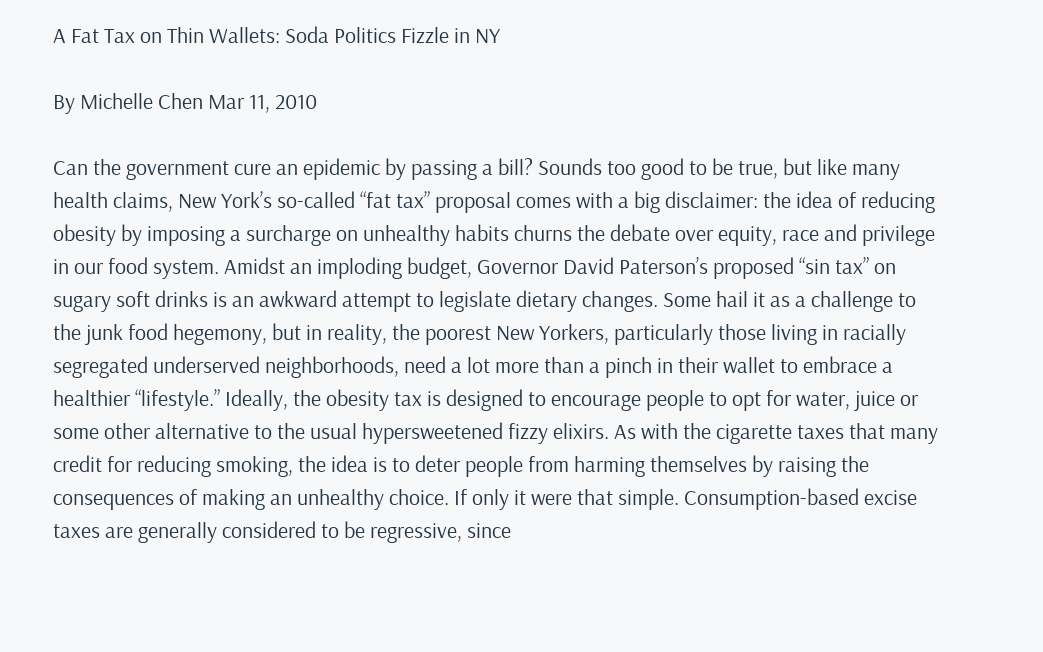A Fat Tax on Thin Wallets: Soda Politics Fizzle in NY

By Michelle Chen Mar 11, 2010

Can the government cure an epidemic by passing a bill? Sounds too good to be true, but like many health claims, New York’s so-called “fat tax” proposal comes with a big disclaimer: the idea of reducing obesity by imposing a surcharge on unhealthy habits churns the debate over equity, race and privilege in our food system. Amidst an imploding budget, Governor David Paterson’s proposed “sin tax” on sugary soft drinks is an awkward attempt to legislate dietary changes. Some hail it as a challenge to the junk food hegemony, but in reality, the poorest New Yorkers, particularly those living in racially segregated underserved neighborhoods, need a lot more than a pinch in their wallet to embrace a healthier “lifestyle.” Ideally, the obesity tax is designed to encourage people to opt for water, juice or some other alternative to the usual hypersweetened fizzy elixirs. As with the cigarette taxes that many credit for reducing smoking, the idea is to deter people from harming themselves by raising the consequences of making an unhealthy choice. If only it were that simple. Consumption-based excise taxes are generally considered to be regressive, since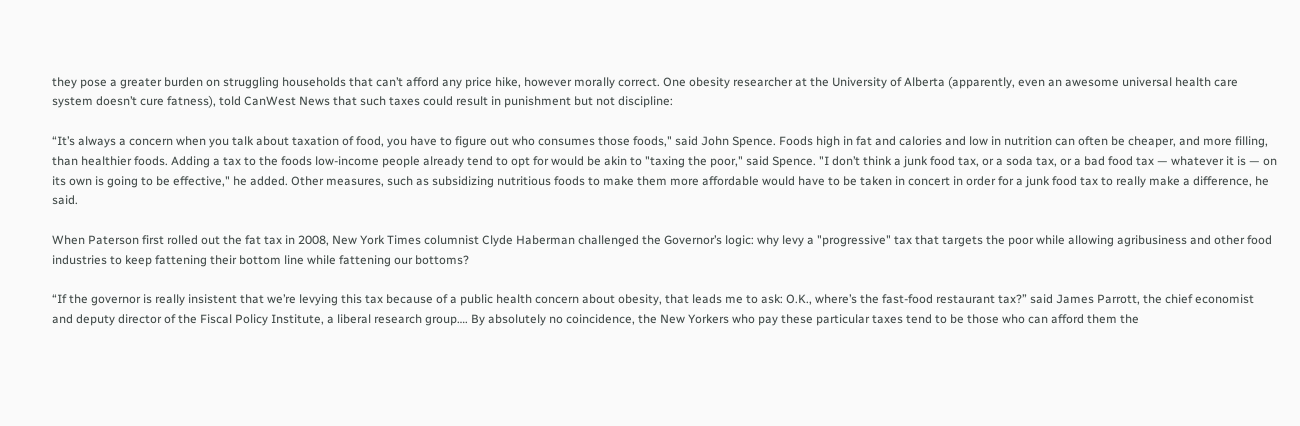they pose a greater burden on struggling households that can’t afford any price hike, however morally correct. One obesity researcher at the University of Alberta (apparently, even an awesome universal health care system doesn’t cure fatness), told CanWest News that such taxes could result in punishment but not discipline:

“It’s always a concern when you talk about taxation of food, you have to figure out who consumes those foods," said John Spence. Foods high in fat and calories and low in nutrition can often be cheaper, and more filling, than healthier foods. Adding a tax to the foods low-income people already tend to opt for would be akin to "taxing the poor," said Spence. "I don’t think a junk food tax, or a soda tax, or a bad food tax — whatever it is — on its own is going to be effective," he added. Other measures, such as subsidizing nutritious foods to make them more affordable would have to be taken in concert in order for a junk food tax to really make a difference, he said.

When Paterson first rolled out the fat tax in 2008, New York Times columnist Clyde Haberman challenged the Governor’s logic: why levy a "progressive" tax that targets the poor while allowing agribusiness and other food industries to keep fattening their bottom line while fattening our bottoms?

“If the governor is really insistent that we’re levying this tax because of a public health concern about obesity, that leads me to ask: O.K., where’s the fast-food restaurant tax?” said James Parrott, the chief economist and deputy director of the Fiscal Policy Institute, a liberal research group…. By absolutely no coincidence, the New Yorkers who pay these particular taxes tend to be those who can afford them the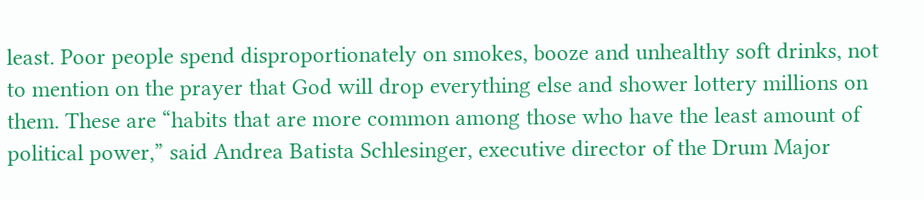least. Poor people spend disproportionately on smokes, booze and unhealthy soft drinks, not to mention on the prayer that God will drop everything else and shower lottery millions on them. These are “habits that are more common among those who have the least amount of political power,” said Andrea Batista Schlesinger, executive director of the Drum Major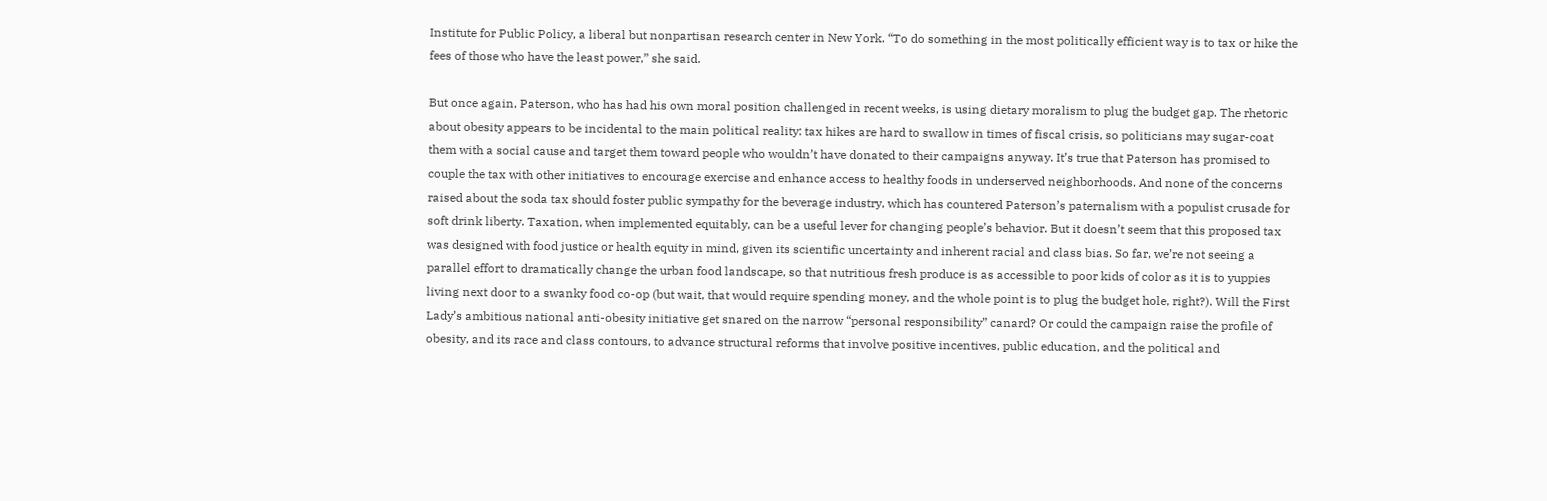Institute for Public Policy, a liberal but nonpartisan research center in New York. “To do something in the most politically efficient way is to tax or hike the fees of those who have the least power,” she said.

But once again, Paterson, who has had his own moral position challenged in recent weeks, is using dietary moralism to plug the budget gap. The rhetoric about obesity appears to be incidental to the main political reality: tax hikes are hard to swallow in times of fiscal crisis, so politicians may sugar-coat them with a social cause and target them toward people who wouldn’t have donated to their campaigns anyway. It’s true that Paterson has promised to couple the tax with other initiatives to encourage exercise and enhance access to healthy foods in underserved neighborhoods. And none of the concerns raised about the soda tax should foster public sympathy for the beverage industry, which has countered Paterson’s paternalism with a populist crusade for soft drink liberty. Taxation, when implemented equitably, can be a useful lever for changing people’s behavior. But it doesn’t seem that this proposed tax was designed with food justice or health equity in mind, given its scientific uncertainty and inherent racial and class bias. So far, we’re not seeing a parallel effort to dramatically change the urban food landscape, so that nutritious fresh produce is as accessible to poor kids of color as it is to yuppies living next door to a swanky food co-op (but wait, that would require spending money, and the whole point is to plug the budget hole, right?). Will the First Lady’s ambitious national anti-obesity initiative get snared on the narrow “personal responsibility” canard? Or could the campaign raise the profile of obesity, and its race and class contours, to advance structural reforms that involve positive incentives, public education, and the political and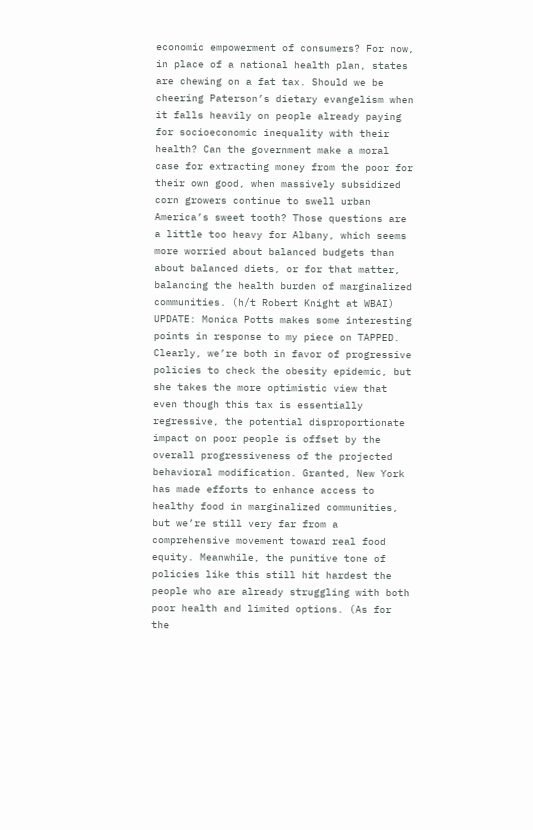economic empowerment of consumers? For now, in place of a national health plan, states are chewing on a fat tax. Should we be cheering Paterson’s dietary evangelism when it falls heavily on people already paying for socioeconomic inequality with their health? Can the government make a moral case for extracting money from the poor for their own good, when massively subsidized corn growers continue to swell urban America’s sweet tooth? Those questions are a little too heavy for Albany, which seems more worried about balanced budgets than about balanced diets, or for that matter, balancing the health burden of marginalized communities. (h/t Robert Knight at WBAI) UPDATE: Monica Potts makes some interesting points in response to my piece on TAPPED. Clearly, we’re both in favor of progressive policies to check the obesity epidemic, but she takes the more optimistic view that even though this tax is essentially regressive, the potential disproportionate impact on poor people is offset by the overall progressiveness of the projected behavioral modification. Granted, New York has made efforts to enhance access to healthy food in marginalized communities, but we’re still very far from a comprehensive movement toward real food equity. Meanwhile, the punitive tone of policies like this still hit hardest the people who are already struggling with both poor health and limited options. (As for the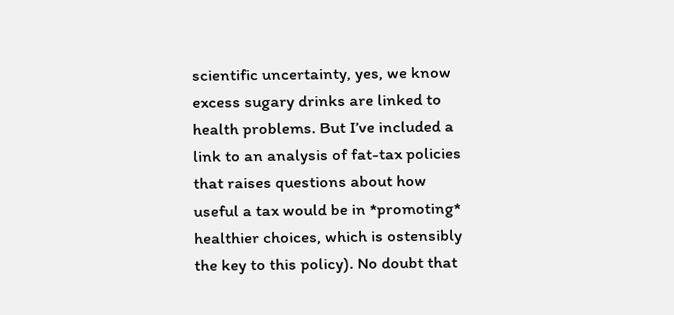scientific uncertainty, yes, we know excess sugary drinks are linked to health problems. But I’ve included a link to an analysis of fat-tax policies that raises questions about how useful a tax would be in *promoting* healthier choices, which is ostensibly the key to this policy). No doubt that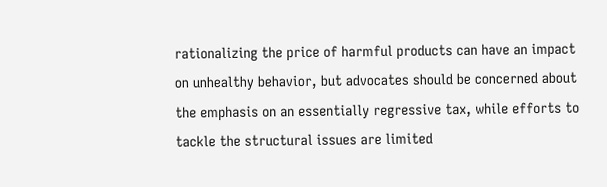rationalizing the price of harmful products can have an impact on unhealthy behavior, but advocates should be concerned about the emphasis on an essentially regressive tax, while efforts to tackle the structural issues are limited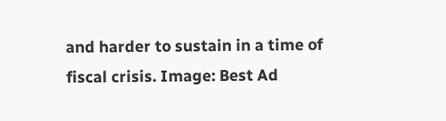and harder to sustain in a time of fiscal crisis. Image: Best Ad